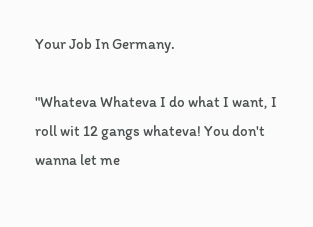Your Job In Germany.

"Whateva Whateva I do what I want, I roll wit 12 gangs whateva! You don't wanna let me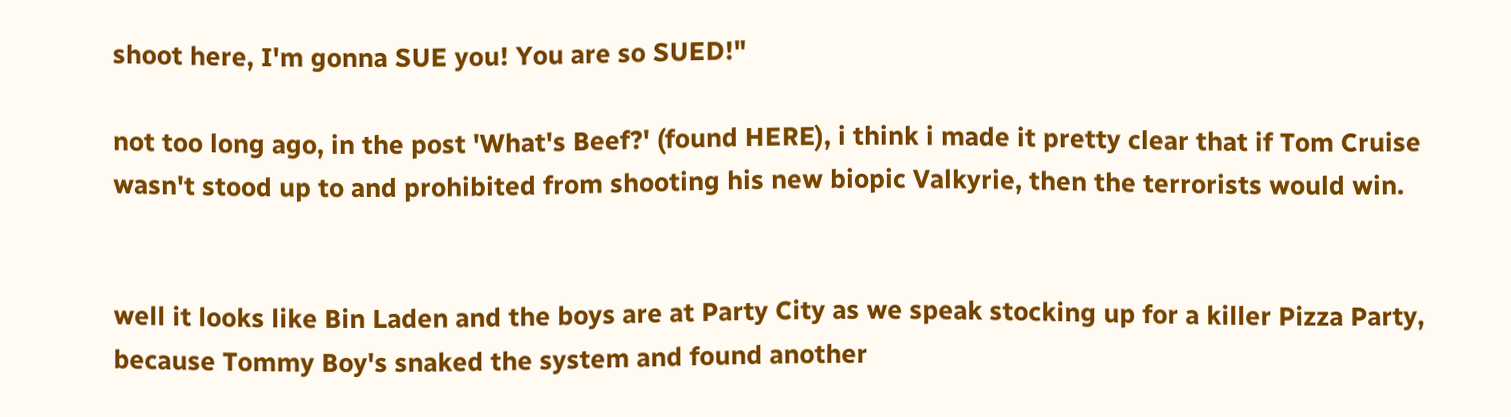shoot here, I'm gonna SUE you! You are so SUED!"

not too long ago, in the post 'What's Beef?' (found HERE), i think i made it pretty clear that if Tom Cruise wasn't stood up to and prohibited from shooting his new biopic Valkyrie, then the terrorists would win.


well it looks like Bin Laden and the boys are at Party City as we speak stocking up for a killer Pizza Party, because Tommy Boy's snaked the system and found another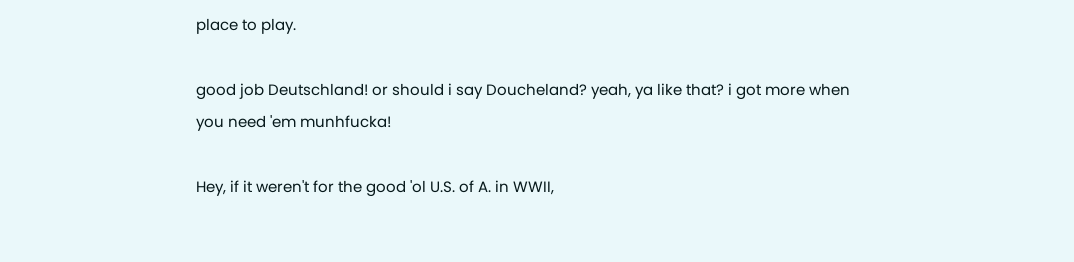place to play.

good job Deutschland! or should i say Doucheland? yeah, ya like that? i got more when you need 'em munhfucka!

Hey, if it weren't for the good 'ol U.S. of A. in WWII,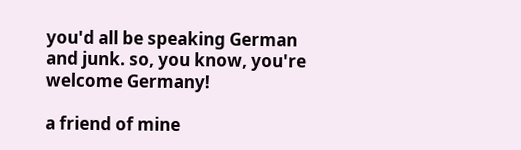you'd all be speaking German and junk. so, you know, you're welcome Germany!

a friend of mine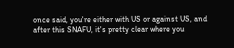once said, you're either with US or against US, and after this SNAFU, it's pretty clear where you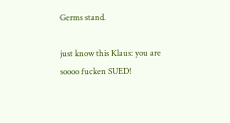Germs stand.

just know this Klaus: you are soooo fucken SUED!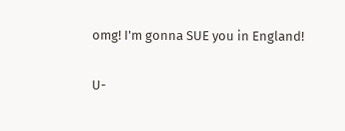omg! I'm gonna SUE you in England!

U-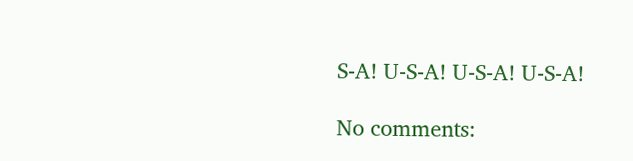S-A! U-S-A! U-S-A! U-S-A!

No comments: